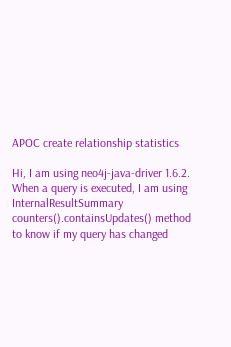APOC create relationship statistics

Hi, I am using neo4j-java-driver 1.6.2. When a query is executed, I am using InternalResultSummary counters().containsUpdates() method to know if my query has changed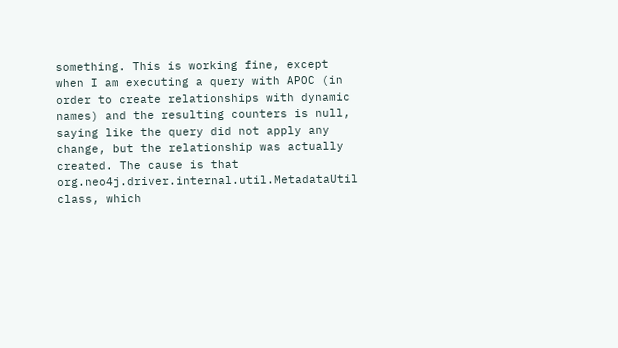something. This is working fine, except when I am executing a query with APOC (in order to create relationships with dynamic names) and the resulting counters is null, saying like the query did not apply any change, but the relationship was actually created. The cause is that org.neo4j.driver.internal.util.MetadataUtil class, which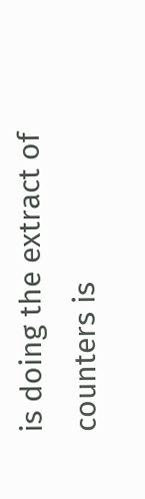is doing the extract of counters is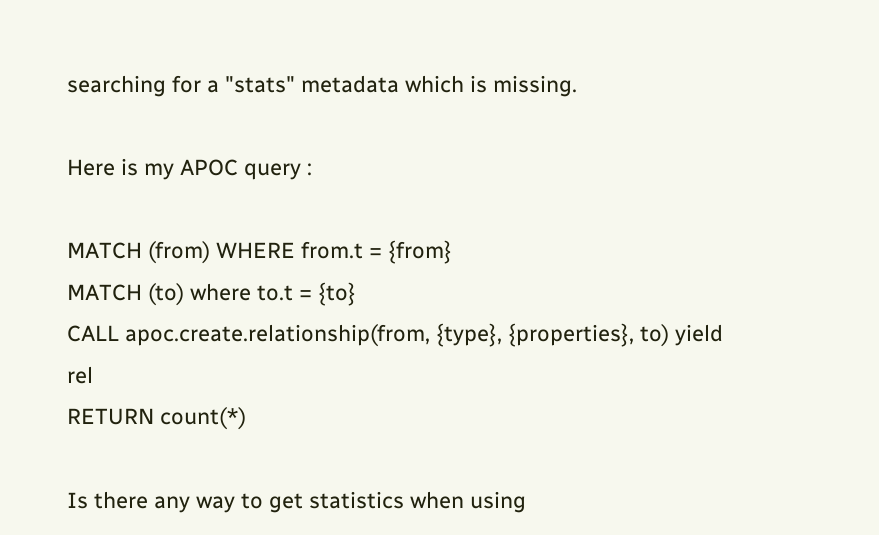searching for a "stats" metadata which is missing.

Here is my APOC query :

MATCH (from) WHERE from.t = {from}
MATCH (to) where to.t = {to}
CALL apoc.create.relationship(from, {type}, {properties}, to) yield rel
RETURN count(*)

Is there any way to get statistics when using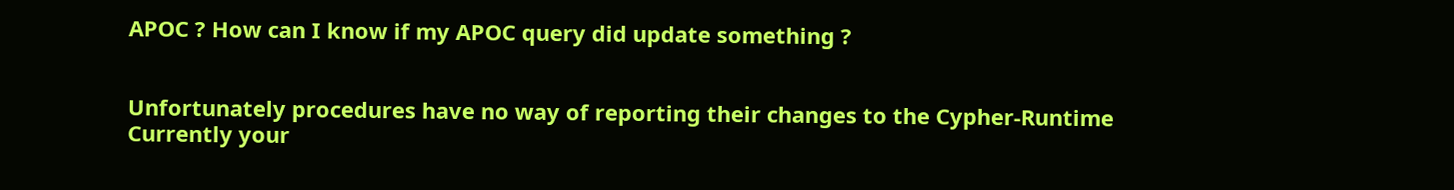APOC ? How can I know if my APOC query did update something ?


Unfortunately procedures have no way of reporting their changes to the Cypher-Runtime
Currently your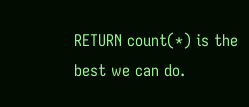RETURN count(*) is the best we can do.